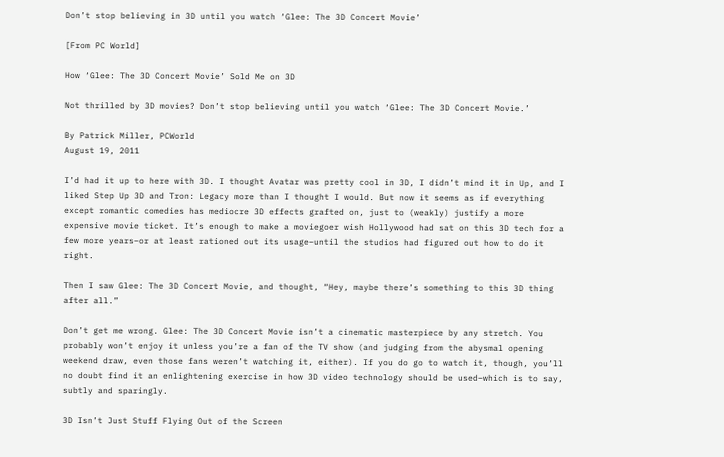Don’t stop believing in 3D until you watch ‘Glee: The 3D Concert Movie’

[From PC World]

How ‘Glee: The 3D Concert Movie’ Sold Me on 3D

Not thrilled by 3D movies? Don’t stop believing until you watch ‘Glee: The 3D Concert Movie.’

By Patrick Miller, PCWorld
August 19, 2011

I’d had it up to here with 3D. I thought Avatar was pretty cool in 3D, I didn’t mind it in Up, and I liked Step Up 3D and Tron: Legacy more than I thought I would. But now it seems as if everything except romantic comedies has mediocre 3D effects grafted on, just to (weakly) justify a more expensive movie ticket. It’s enough to make a moviegoer wish Hollywood had sat on this 3D tech for a few more years–or at least rationed out its usage–until the studios had figured out how to do it right.

Then I saw Glee: The 3D Concert Movie, and thought, “Hey, maybe there’s something to this 3D thing after all.”

Don’t get me wrong. Glee: The 3D Concert Movie isn’t a cinematic masterpiece by any stretch. You probably won’t enjoy it unless you’re a fan of the TV show (and judging from the abysmal opening weekend draw, even those fans weren’t watching it, either). If you do go to watch it, though, you’ll no doubt find it an enlightening exercise in how 3D video technology should be used–which is to say, subtly and sparingly.

3D Isn’t Just Stuff Flying Out of the Screen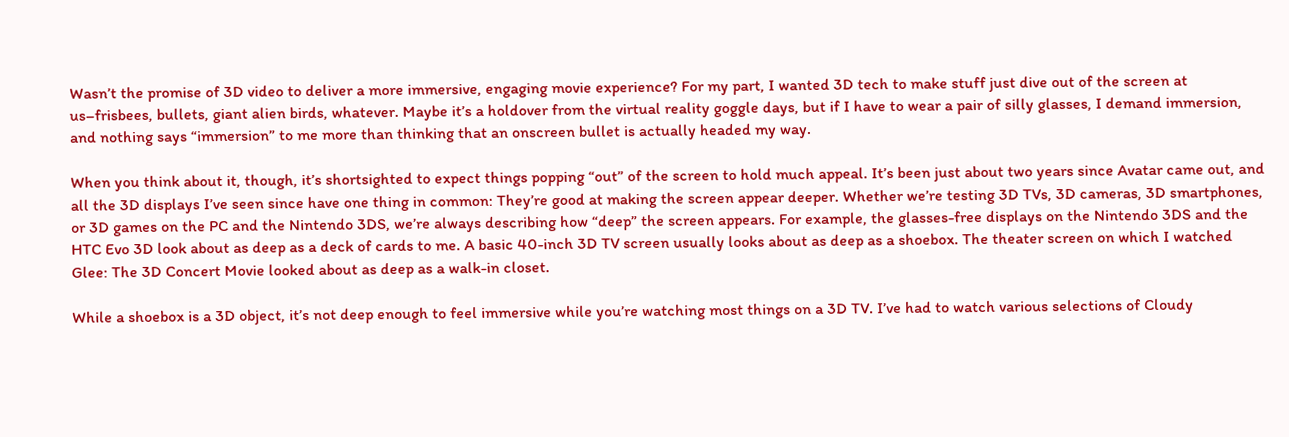Wasn’t the promise of 3D video to deliver a more immersive, engaging movie experience? For my part, I wanted 3D tech to make stuff just dive out of the screen at us–frisbees, bullets, giant alien birds, whatever. Maybe it’s a holdover from the virtual reality goggle days, but if I have to wear a pair of silly glasses, I demand immersion, and nothing says “immersion” to me more than thinking that an onscreen bullet is actually headed my way.

When you think about it, though, it’s shortsighted to expect things popping “out” of the screen to hold much appeal. It’s been just about two years since Avatar came out, and all the 3D displays I’ve seen since have one thing in common: They’re good at making the screen appear deeper. Whether we’re testing 3D TVs, 3D cameras, 3D smartphones, or 3D games on the PC and the Nintendo 3DS, we’re always describing how “deep” the screen appears. For example, the glasses-free displays on the Nintendo 3DS and the HTC Evo 3D look about as deep as a deck of cards to me. A basic 40-inch 3D TV screen usually looks about as deep as a shoebox. The theater screen on which I watched Glee: The 3D Concert Movie looked about as deep as a walk-in closet.

While a shoebox is a 3D object, it’s not deep enough to feel immersive while you’re watching most things on a 3D TV. I’ve had to watch various selections of Cloudy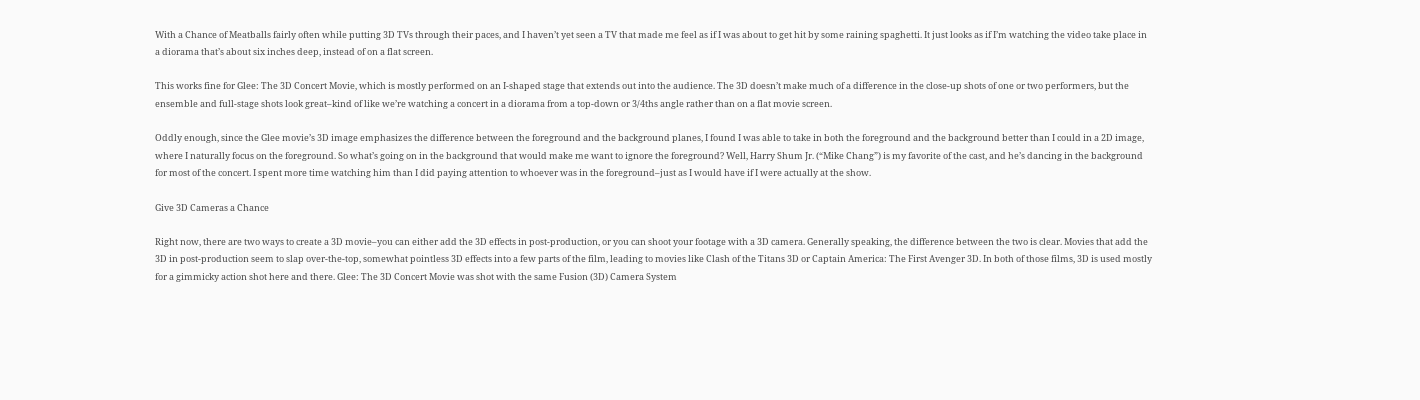With a Chance of Meatballs fairly often while putting 3D TVs through their paces, and I haven’t yet seen a TV that made me feel as if I was about to get hit by some raining spaghetti. It just looks as if I’m watching the video take place in a diorama that’s about six inches deep, instead of on a flat screen.

This works fine for Glee: The 3D Concert Movie, which is mostly performed on an I-shaped stage that extends out into the audience. The 3D doesn’t make much of a difference in the close-up shots of one or two performers, but the ensemble and full-stage shots look great–kind of like we’re watching a concert in a diorama from a top-down or 3/4ths angle rather than on a flat movie screen.

Oddly enough, since the Glee movie’s 3D image emphasizes the difference between the foreground and the background planes, I found I was able to take in both the foreground and the background better than I could in a 2D image, where I naturally focus on the foreground. So what’s going on in the background that would make me want to ignore the foreground? Well, Harry Shum Jr. (“Mike Chang”) is my favorite of the cast, and he’s dancing in the background for most of the concert. I spent more time watching him than I did paying attention to whoever was in the foreground–just as I would have if I were actually at the show.

Give 3D Cameras a Chance

Right now, there are two ways to create a 3D movie–you can either add the 3D effects in post-production, or you can shoot your footage with a 3D camera. Generally speaking, the difference between the two is clear. Movies that add the 3D in post-production seem to slap over-the-top, somewhat pointless 3D effects into a few parts of the film, leading to movies like Clash of the Titans 3D or Captain America: The First Avenger 3D. In both of those films, 3D is used mostly for a gimmicky action shot here and there. Glee: The 3D Concert Movie was shot with the same Fusion (3D) Camera System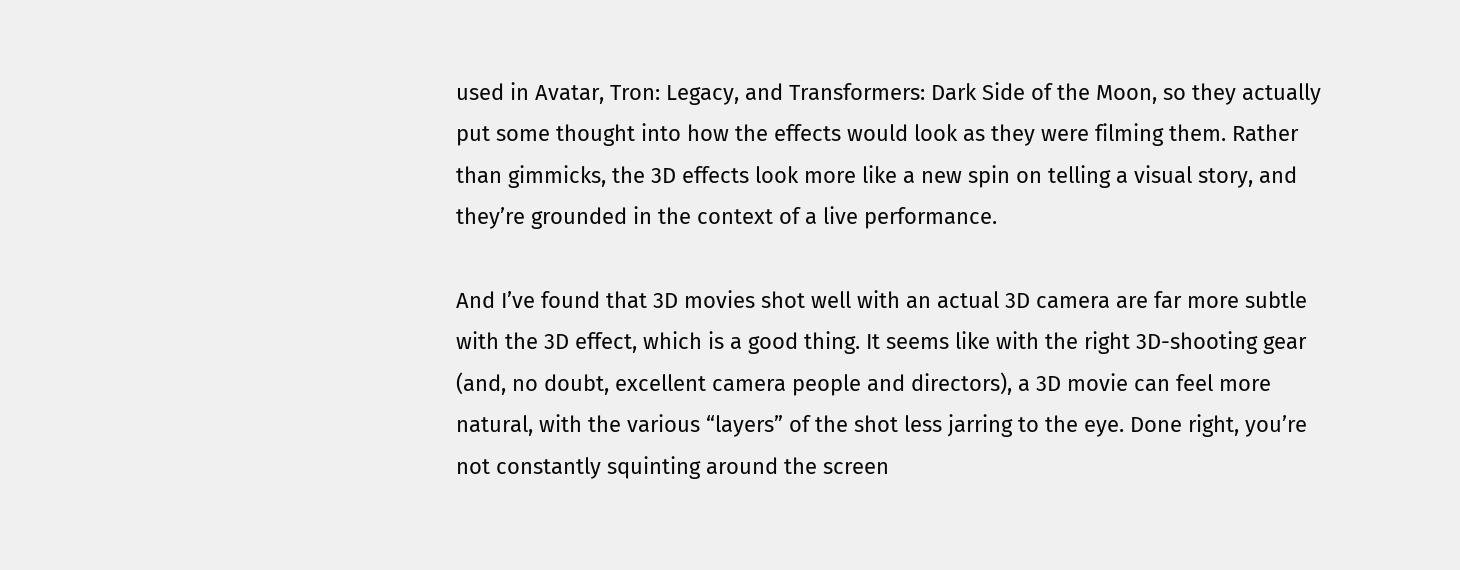used in Avatar, Tron: Legacy, and Transformers: Dark Side of the Moon, so they actually put some thought into how the effects would look as they were filming them. Rather than gimmicks, the 3D effects look more like a new spin on telling a visual story, and they’re grounded in the context of a live performance.

And I’ve found that 3D movies shot well with an actual 3D camera are far more subtle with the 3D effect, which is a good thing. It seems like with the right 3D-shooting gear (and, no doubt, excellent camera people and directors), a 3D movie can feel more natural, with the various “layers” of the shot less jarring to the eye. Done right, you’re not constantly squinting around the screen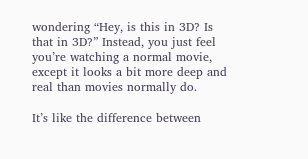wondering “Hey, is this in 3D? Is that in 3D?” Instead, you just feel you’re watching a normal movie, except it looks a bit more deep and real than movies normally do.

It’s like the difference between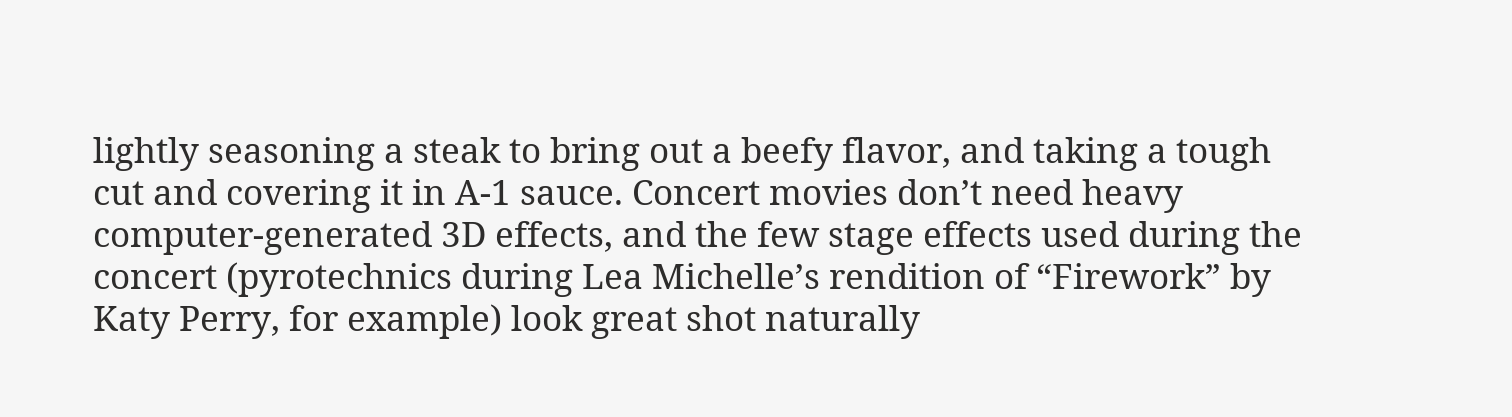lightly seasoning a steak to bring out a beefy flavor, and taking a tough cut and covering it in A-1 sauce. Concert movies don’t need heavy computer-generated 3D effects, and the few stage effects used during the concert (pyrotechnics during Lea Michelle’s rendition of “Firework” by Katy Perry, for example) look great shot naturally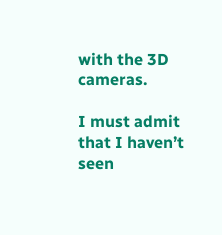with the 3D cameras.

I must admit that I haven’t seen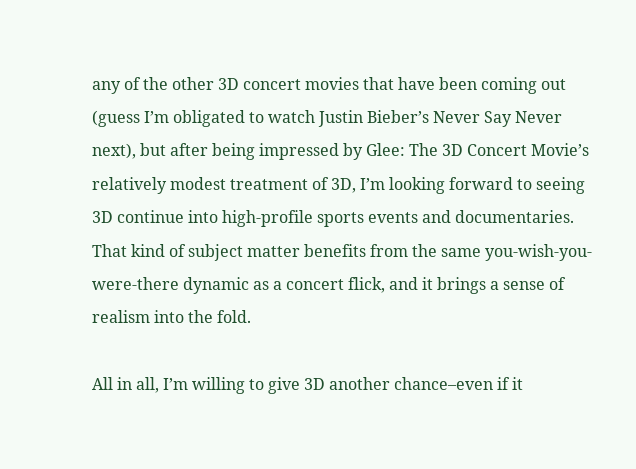any of the other 3D concert movies that have been coming out (guess I’m obligated to watch Justin Bieber’s Never Say Never next), but after being impressed by Glee: The 3D Concert Movie’s relatively modest treatment of 3D, I’m looking forward to seeing 3D continue into high-profile sports events and documentaries. That kind of subject matter benefits from the same you-wish-you-were-there dynamic as a concert flick, and it brings a sense of realism into the fold.

All in all, I’m willing to give 3D another chance–even if it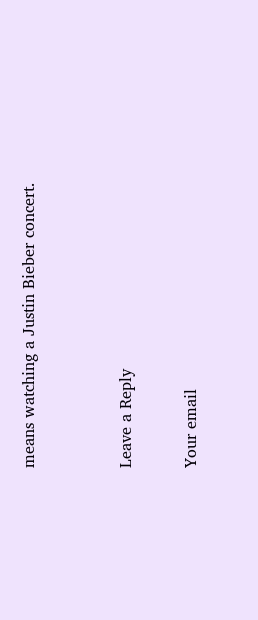means watching a Justin Bieber concert.


Leave a Reply

Your email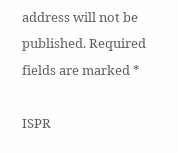address will not be published. Required fields are marked *

ISPR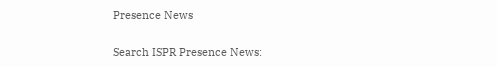Presence News

Search ISPR Presence News: